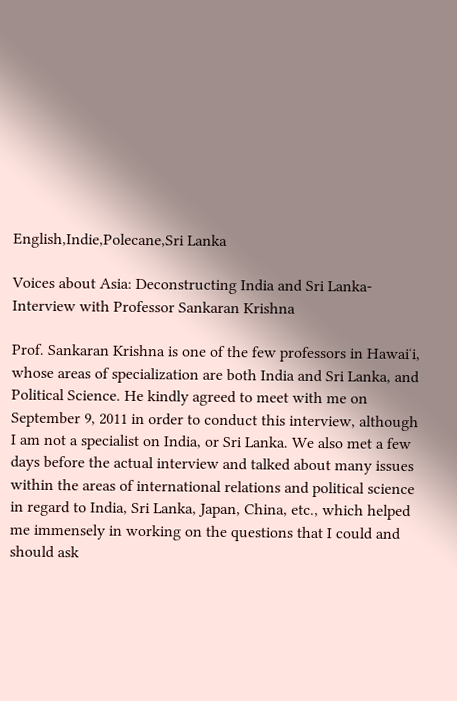English,Indie,Polecane,Sri Lanka

Voices about Asia: Deconstructing India and Sri Lanka- Interview with Professor Sankaran Krishna

Prof. Sankaran Krishna is one of the few professors in Hawaiʻi, whose areas of specialization are both India and Sri Lanka, and Political Science. He kindly agreed to meet with me on September 9, 2011 in order to conduct this interview, although I am not a specialist on India, or Sri Lanka. We also met a few days before the actual interview and talked about many issues within the areas of international relations and political science in regard to India, Sri Lanka, Japan, China, etc., which helped me immensely in working on the questions that I could and should ask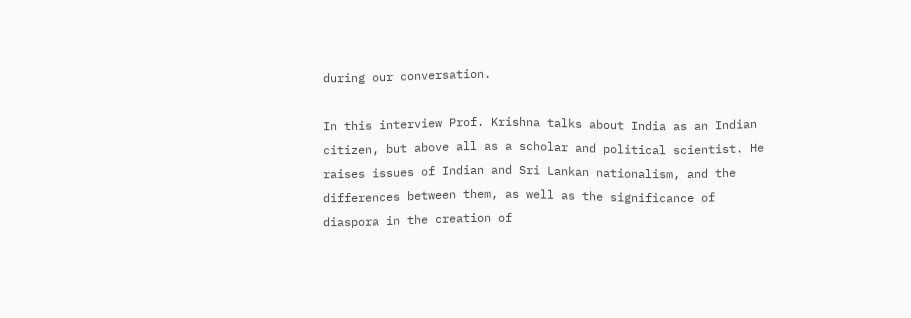during our conversation.

In this interview Prof. Krishna talks about India as an Indian citizen, but above all as a scholar and political scientist. He raises issues of Indian and Sri Lankan nationalism, and the differences between them, as well as the significance of diaspora in the creation of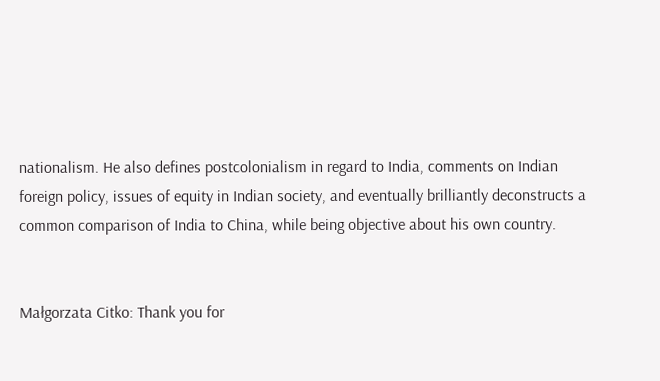nationalism. He also defines postcolonialism in regard to India, comments on Indian foreign policy, issues of equity in Indian society, and eventually brilliantly deconstructs a common comparison of India to China, while being objective about his own country.


Małgorzata Citko: Thank you for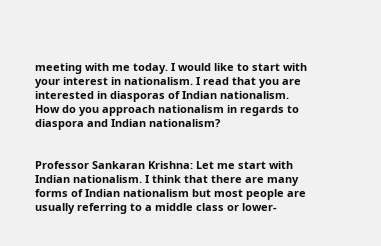meeting with me today. I would like to start with your interest in nationalism. I read that you are interested in diasporas of Indian nationalism. How do you approach nationalism in regards to diaspora and Indian nationalism?


Professor Sankaran Krishna: Let me start with Indian nationalism. I think that there are many forms of Indian nationalism but most people are usually referring to a middle class or lower-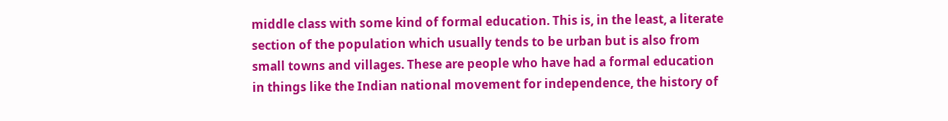middle class with some kind of formal education. This is, in the least, a literate section of the population which usually tends to be urban but is also from small towns and villages. These are people who have had a formal education in things like the Indian national movement for independence, the history of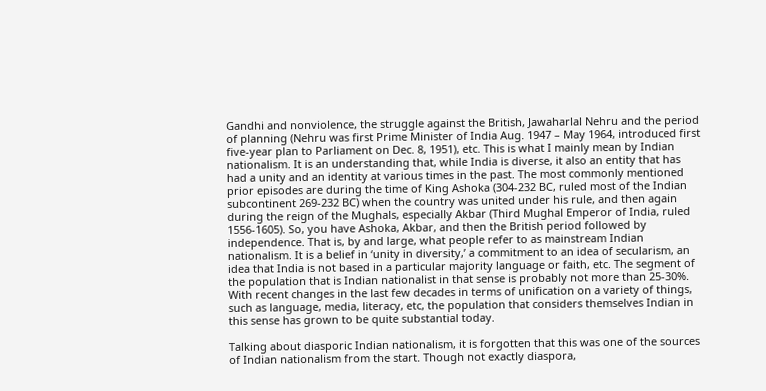Gandhi and nonviolence, the struggle against the British, Jawaharlal Nehru and the period of planning (Nehru was first Prime Minister of India Aug. 1947 – May 1964, introduced first five-year plan to Parliament on Dec. 8, 1951), etc. This is what I mainly mean by Indian nationalism. It is an understanding that, while India is diverse, it also an entity that has had a unity and an identity at various times in the past. The most commonly mentioned prior episodes are during the time of King Ashoka (304-232 BC, ruled most of the Indian subcontinent 269-232 BC) when the country was united under his rule, and then again during the reign of the Mughals, especially Akbar (Third Mughal Emperor of India, ruled 1556-1605). So, you have Ashoka, Akbar, and then the British period followed by independence. That is, by and large, what people refer to as mainstream Indian nationalism. It is a belief in ‘unity in diversity,’ a commitment to an idea of secularism, an idea that India is not based in a particular majority language or faith, etc. The segment of the population that is Indian nationalist in that sense is probably not more than 25-30%. With recent changes in the last few decades in terms of unification on a variety of things, such as language, media, literacy, etc, the population that considers themselves Indian in this sense has grown to be quite substantial today.

Talking about diasporic Indian nationalism, it is forgotten that this was one of the sources of Indian nationalism from the start. Though not exactly diaspora,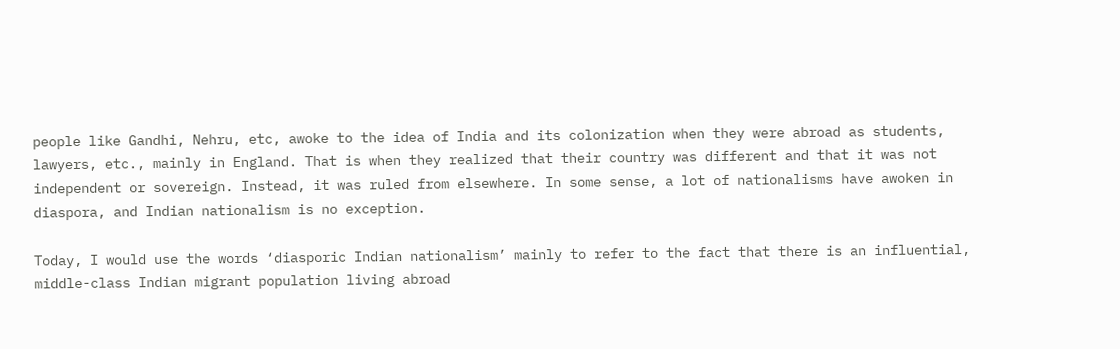people like Gandhi, Nehru, etc, awoke to the idea of India and its colonization when they were abroad as students, lawyers, etc., mainly in England. That is when they realized that their country was different and that it was not independent or sovereign. Instead, it was ruled from elsewhere. In some sense, a lot of nationalisms have awoken in diaspora, and Indian nationalism is no exception.

Today, I would use the words ‘diasporic Indian nationalism’ mainly to refer to the fact that there is an influential, middle-class Indian migrant population living abroad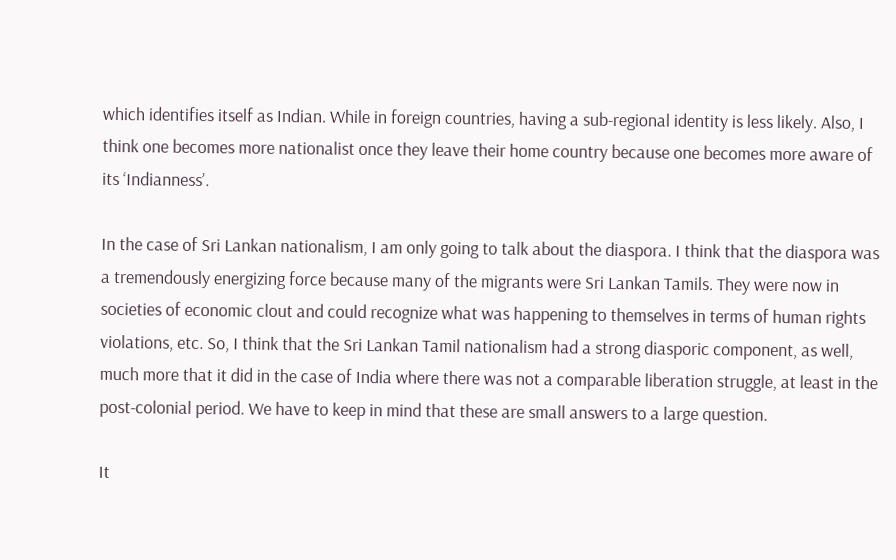which identifies itself as Indian. While in foreign countries, having a sub-regional identity is less likely. Also, I think one becomes more nationalist once they leave their home country because one becomes more aware of its ‘Indianness’.

In the case of Sri Lankan nationalism, I am only going to talk about the diaspora. I think that the diaspora was a tremendously energizing force because many of the migrants were Sri Lankan Tamils. They were now in societies of economic clout and could recognize what was happening to themselves in terms of human rights violations, etc. So, I think that the Sri Lankan Tamil nationalism had a strong diasporic component, as well, much more that it did in the case of India where there was not a comparable liberation struggle, at least in the post-colonial period. We have to keep in mind that these are small answers to a large question.

It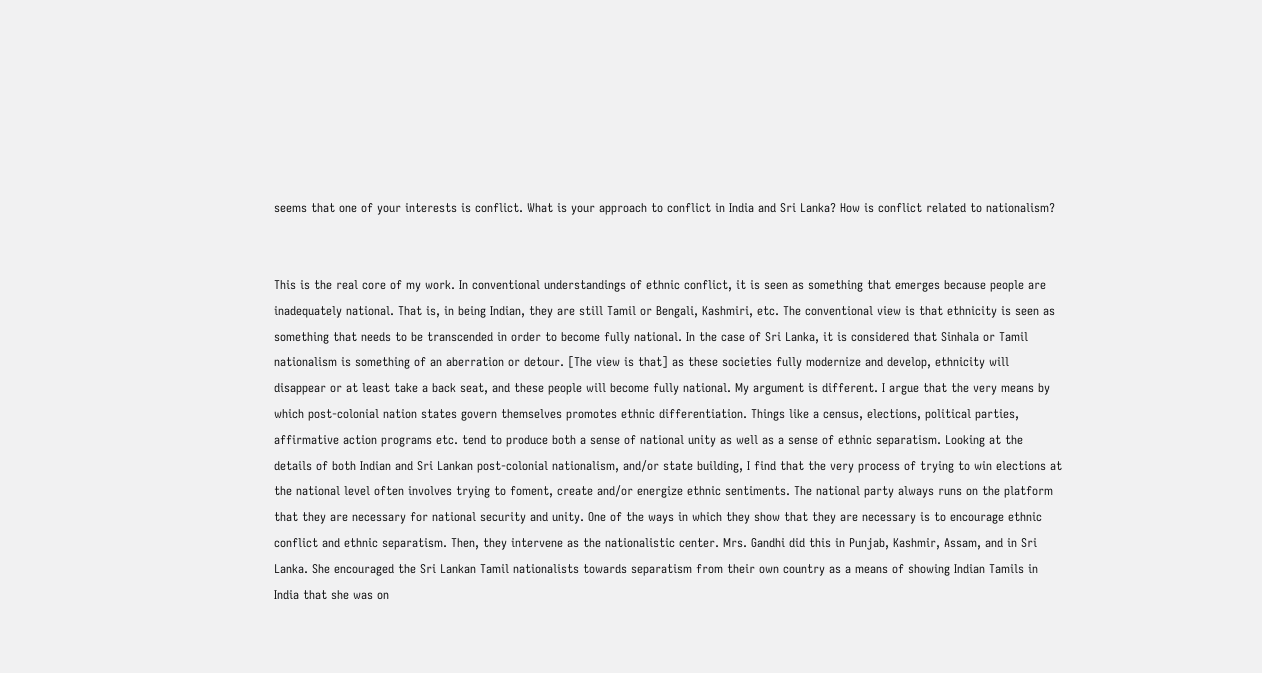seems that one of your interests is conflict. What is your approach to conflict in India and Sri Lanka? How is conflict related to nationalism?


This is the real core of my work. In conventional understandings of ethnic conflict, it is seen as something that emerges because people are inadequately national. That is, in being Indian, they are still Tamil or Bengali, Kashmiri, etc. The conventional view is that ethnicity is seen as something that needs to be transcended in order to become fully national. In the case of Sri Lanka, it is considered that Sinhala or Tamil nationalism is something of an aberration or detour. [The view is that] as these societies fully modernize and develop, ethnicity will disappear or at least take a back seat, and these people will become fully national. My argument is different. I argue that the very means by which post-colonial nation states govern themselves promotes ethnic differentiation. Things like a census, elections, political parties, affirmative action programs etc. tend to produce both a sense of national unity as well as a sense of ethnic separatism. Looking at the details of both Indian and Sri Lankan post-colonial nationalism, and/or state building, I find that the very process of trying to win elections at the national level often involves trying to foment, create and/or energize ethnic sentiments. The national party always runs on the platform that they are necessary for national security and unity. One of the ways in which they show that they are necessary is to encourage ethnic conflict and ethnic separatism. Then, they intervene as the nationalistic center. Mrs. Gandhi did this in Punjab, Kashmir, Assam, and in Sri Lanka. She encouraged the Sri Lankan Tamil nationalists towards separatism from their own country as a means of showing Indian Tamils in India that she was on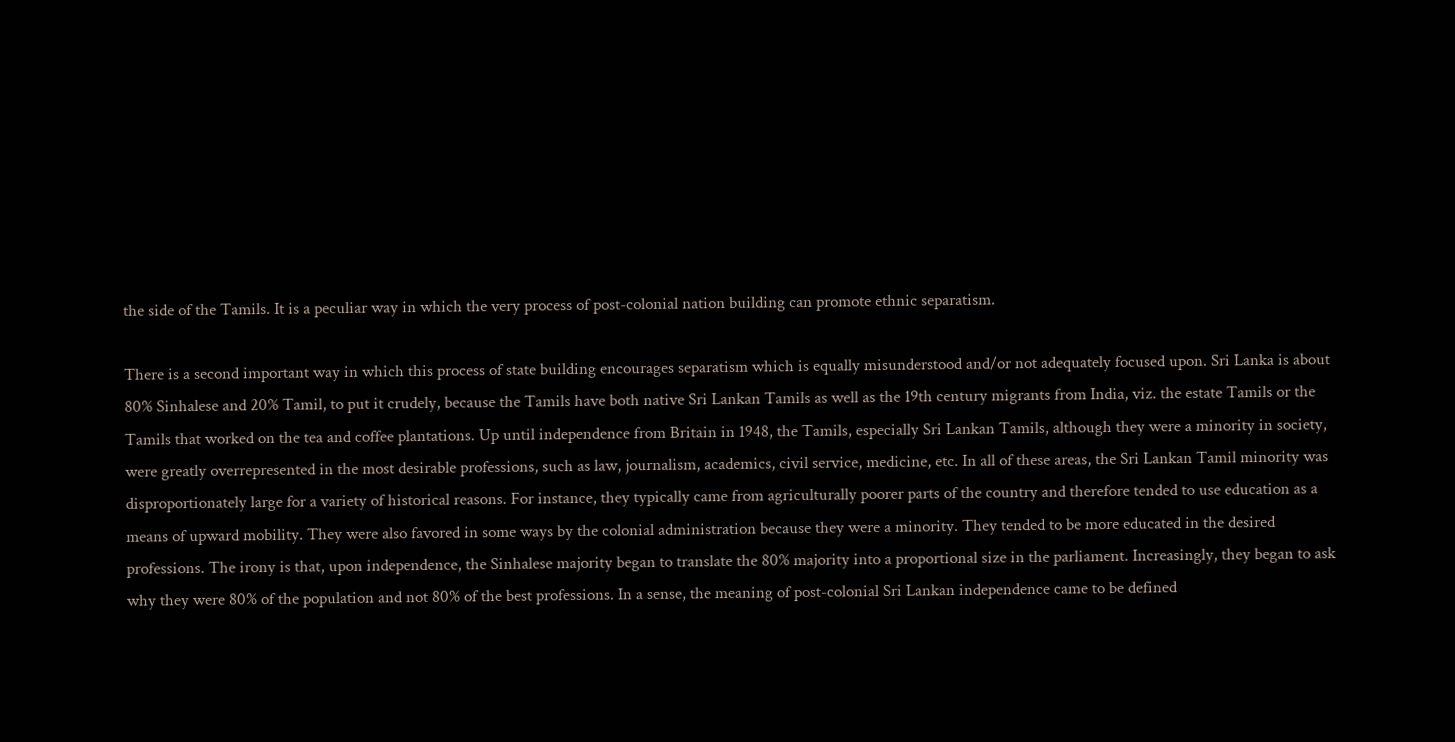the side of the Tamils. It is a peculiar way in which the very process of post-colonial nation building can promote ethnic separatism.

There is a second important way in which this process of state building encourages separatism which is equally misunderstood and/or not adequately focused upon. Sri Lanka is about 80% Sinhalese and 20% Tamil, to put it crudely, because the Tamils have both native Sri Lankan Tamils as well as the 19th century migrants from India, viz. the estate Tamils or the Tamils that worked on the tea and coffee plantations. Up until independence from Britain in 1948, the Tamils, especially Sri Lankan Tamils, although they were a minority in society, were greatly overrepresented in the most desirable professions, such as law, journalism, academics, civil service, medicine, etc. In all of these areas, the Sri Lankan Tamil minority was disproportionately large for a variety of historical reasons. For instance, they typically came from agriculturally poorer parts of the country and therefore tended to use education as a means of upward mobility. They were also favored in some ways by the colonial administration because they were a minority. They tended to be more educated in the desired professions. The irony is that, upon independence, the Sinhalese majority began to translate the 80% majority into a proportional size in the parliament. Increasingly, they began to ask why they were 80% of the population and not 80% of the best professions. In a sense, the meaning of post-colonial Sri Lankan independence came to be defined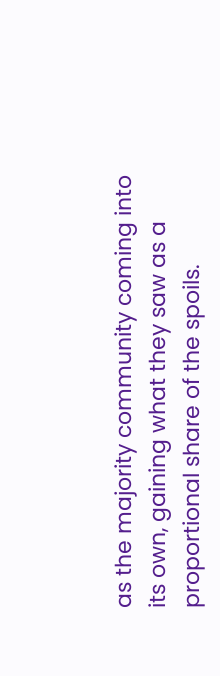as the majority community coming into its own, gaining what they saw as a proportional share of the spoils.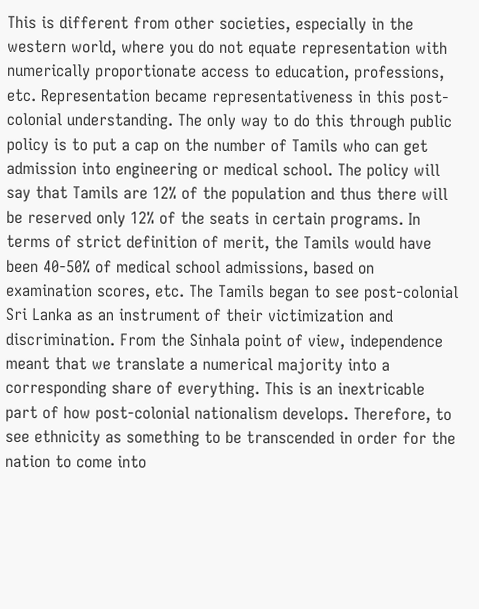This is different from other societies, especially in the western world, where you do not equate representation with numerically proportionate access to education, professions, etc. Representation became representativeness in this post-colonial understanding. The only way to do this through public policy is to put a cap on the number of Tamils who can get admission into engineering or medical school. The policy will say that Tamils are 12% of the population and thus there will be reserved only 12% of the seats in certain programs. In terms of strict definition of merit, the Tamils would have been 40-50% of medical school admissions, based on examination scores, etc. The Tamils began to see post-colonial Sri Lanka as an instrument of their victimization and discrimination. From the Sinhala point of view, independence meant that we translate a numerical majority into a corresponding share of everything. This is an inextricable part of how post-colonial nationalism develops. Therefore, to see ethnicity as something to be transcended in order for the nation to come into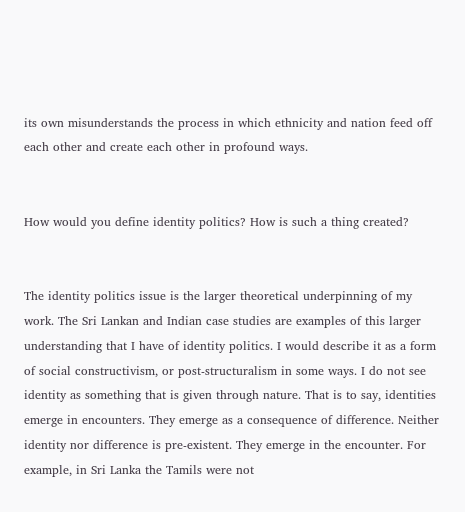its own misunderstands the process in which ethnicity and nation feed off each other and create each other in profound ways.


How would you define identity politics? How is such a thing created?


The identity politics issue is the larger theoretical underpinning of my work. The Sri Lankan and Indian case studies are examples of this larger understanding that I have of identity politics. I would describe it as a form of social constructivism, or post-structuralism in some ways. I do not see identity as something that is given through nature. That is to say, identities emerge in encounters. They emerge as a consequence of difference. Neither identity nor difference is pre-existent. They emerge in the encounter. For example, in Sri Lanka the Tamils were not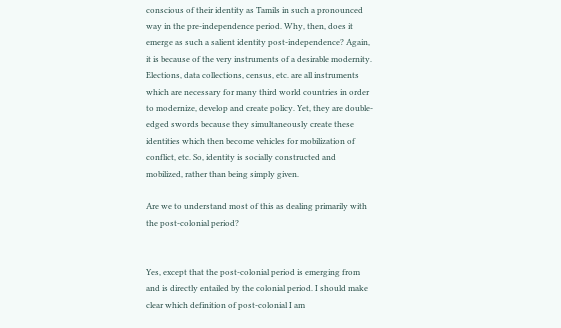conscious of their identity as Tamils in such a pronounced way in the pre-independence period. Why, then, does it emerge as such a salient identity post-independence? Again, it is because of the very instruments of a desirable modernity. Elections, data collections, census, etc. are all instruments which are necessary for many third world countries in order to modernize, develop and create policy. Yet, they are double-edged swords because they simultaneously create these identities which then become vehicles for mobilization of conflict, etc. So, identity is socially constructed and mobilized, rather than being simply given.

Are we to understand most of this as dealing primarily with the post-colonial period?


Yes, except that the post-colonial period is emerging from and is directly entailed by the colonial period. I should make clear which definition of post-colonial I am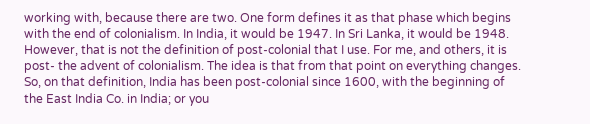working with, because there are two. One form defines it as that phase which begins with the end of colonialism. In India, it would be 1947. In Sri Lanka, it would be 1948. However, that is not the definition of post-colonial that I use. For me, and others, it is post- the advent of colonialism. The idea is that from that point on everything changes. So, on that definition, India has been post-colonial since 1600, with the beginning of the East India Co. in India; or you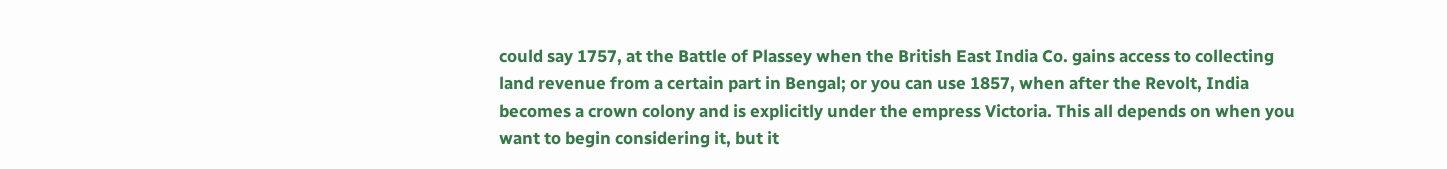could say 1757, at the Battle of Plassey when the British East India Co. gains access to collecting land revenue from a certain part in Bengal; or you can use 1857, when after the Revolt, India becomes a crown colony and is explicitly under the empress Victoria. This all depends on when you want to begin considering it, but it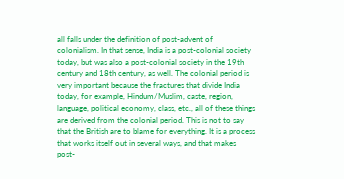all falls under the definition of post-advent of colonialism. In that sense, India is a post-colonial society today, but was also a post-colonial society in the 19th century and 18th century, as well. The colonial period is very important because the fractures that divide India today, for example, Hindum/Muslim, caste, region, language, political economy, class, etc., all of these things are derived from the colonial period. This is not to say that the British are to blame for everything. It is a process that works itself out in several ways, and that makes post-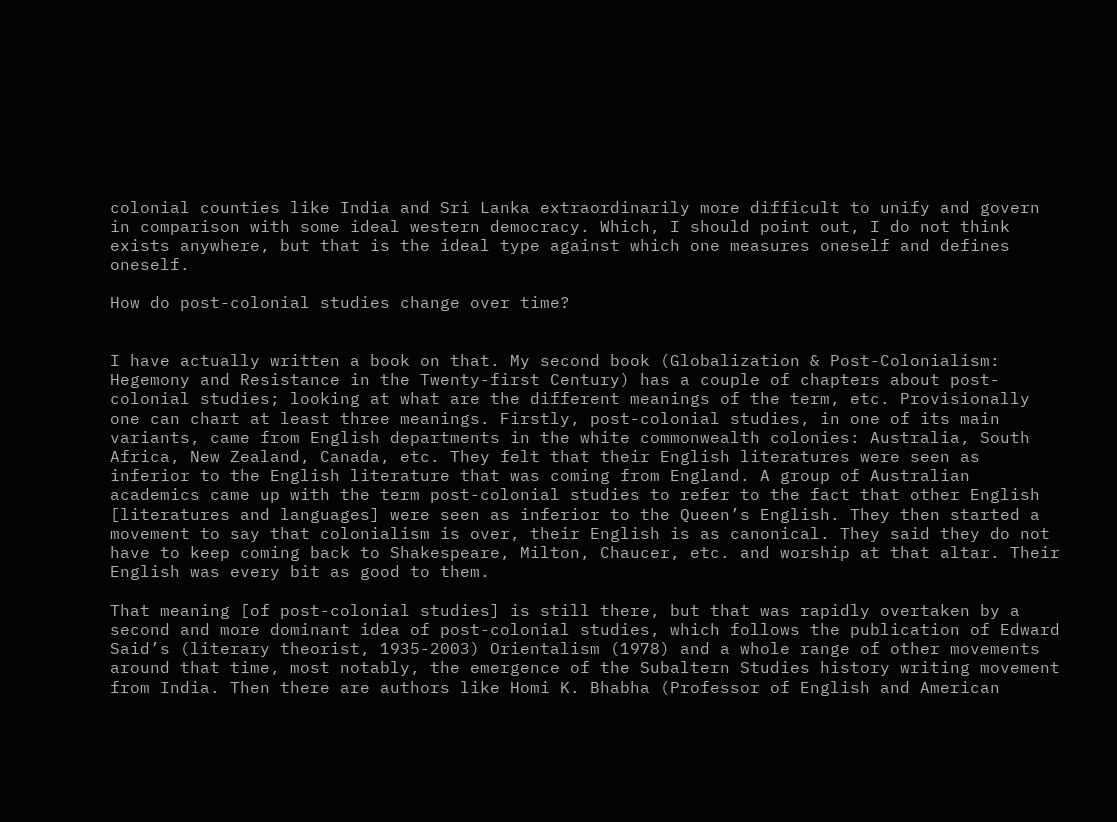colonial counties like India and Sri Lanka extraordinarily more difficult to unify and govern in comparison with some ideal western democracy. Which, I should point out, I do not think exists anywhere, but that is the ideal type against which one measures oneself and defines oneself.

How do post-colonial studies change over time?


I have actually written a book on that. My second book (Globalization & Post-Colonialism: Hegemony and Resistance in the Twenty-first Century) has a couple of chapters about post-colonial studies; looking at what are the different meanings of the term, etc. Provisionally one can chart at least three meanings. Firstly, post-colonial studies, in one of its main variants, came from English departments in the white commonwealth colonies: Australia, South Africa, New Zealand, Canada, etc. They felt that their English literatures were seen as inferior to the English literature that was coming from England. A group of Australian academics came up with the term post-colonial studies to refer to the fact that other English [literatures and languages] were seen as inferior to the Queen’s English. They then started a movement to say that colonialism is over, their English is as canonical. They said they do not have to keep coming back to Shakespeare, Milton, Chaucer, etc. and worship at that altar. Their English was every bit as good to them.

That meaning [of post-colonial studies] is still there, but that was rapidly overtaken by a second and more dominant idea of post-colonial studies, which follows the publication of Edward Said’s (literary theorist, 1935-2003) Orientalism (1978) and a whole range of other movements around that time, most notably, the emergence of the Subaltern Studies history writing movement from India. Then there are authors like Homi K. Bhabha (Professor of English and American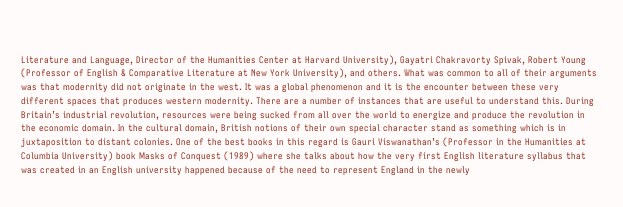Literature and Language, Director of the Humanities Center at Harvard University), Gayatri Chakravorty Spivak, Robert Young (Professor of English & Comparative Literature at New York University), and others. What was common to all of their arguments was that modernity did not originate in the west. It was a global phenomenon and it is the encounter between these very different spaces that produces western modernity. There are a number of instances that are useful to understand this. During Britain’s industrial revolution, resources were being sucked from all over the world to energize and produce the revolution in the economic domain. In the cultural domain, British notions of their own special character stand as something which is in juxtaposition to distant colonies. One of the best books in this regard is Gauri Viswanathan’s (Professor in the Humanities at Columbia University) book Masks of Conquest (1989) where she talks about how the very first English literature syllabus that was created in an English university happened because of the need to represent England in the newly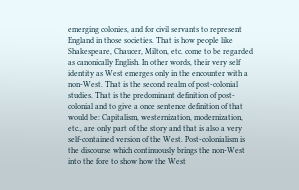emerging colonies, and for civil servants to represent England in those societies. That is how people like Shakespeare, Chaucer, Milton, etc. come to be regarded as canonically English. In other words, their very self identity as West emerges only in the encounter with a non-West. That is the second realm of post-colonial studies. That is the predominant definition of post-colonial and to give a once sentence definition of that would be: Capitalism, westernization, modernization, etc., are only part of the story and that is also a very self-contained version of the West. Post-colonialism is the discourse which continuously brings the non-West into the fore to show how the West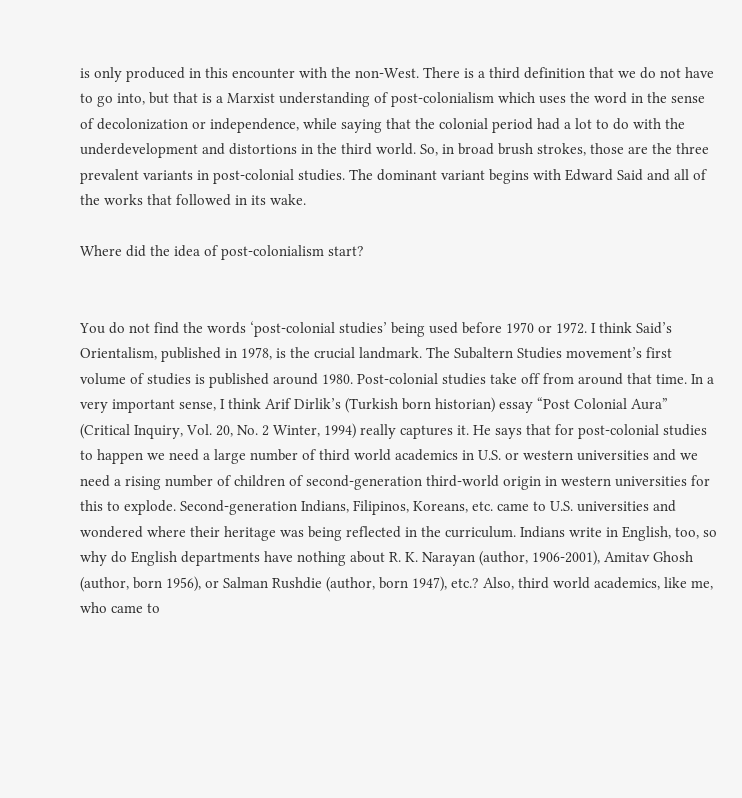is only produced in this encounter with the non-West. There is a third definition that we do not have to go into, but that is a Marxist understanding of post-colonialism which uses the word in the sense of decolonization or independence, while saying that the colonial period had a lot to do with the underdevelopment and distortions in the third world. So, in broad brush strokes, those are the three prevalent variants in post-colonial studies. The dominant variant begins with Edward Said and all of the works that followed in its wake.

Where did the idea of post-colonialism start?


You do not find the words ‘post-colonial studies’ being used before 1970 or 1972. I think Said’s Orientalism, published in 1978, is the crucial landmark. The Subaltern Studies movement’s first volume of studies is published around 1980. Post-colonial studies take off from around that time. In a very important sense, I think Arif Dirlik’s (Turkish born historian) essay “Post Colonial Aura” (Critical Inquiry, Vol. 20, No. 2 Winter, 1994) really captures it. He says that for post-colonial studies to happen we need a large number of third world academics in U.S. or western universities and we need a rising number of children of second-generation third-world origin in western universities for this to explode. Second-generation Indians, Filipinos, Koreans, etc. came to U.S. universities and wondered where their heritage was being reflected in the curriculum. Indians write in English, too, so why do English departments have nothing about R. K. Narayan (author, 1906-2001), Amitav Ghosh (author, born 1956), or Salman Rushdie (author, born 1947), etc.? Also, third world academics, like me, who came to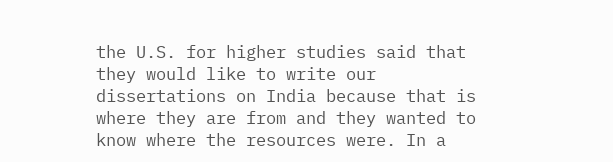the U.S. for higher studies said that they would like to write our dissertations on India because that is where they are from and they wanted to know where the resources were. In a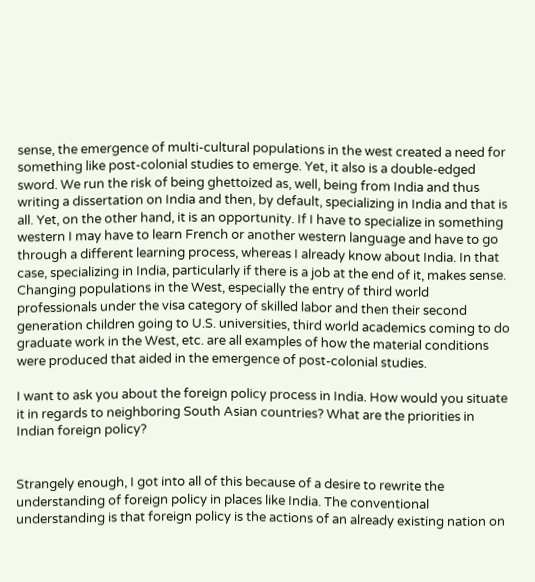sense, the emergence of multi-cultural populations in the west created a need for something like post-colonial studies to emerge. Yet, it also is a double-edged sword. We run the risk of being ghettoized as, well, being from India and thus writing a dissertation on India and then, by default, specializing in India and that is all. Yet, on the other hand, it is an opportunity. If I have to specialize in something western I may have to learn French or another western language and have to go through a different learning process, whereas I already know about India. In that case, specializing in India, particularly if there is a job at the end of it, makes sense. Changing populations in the West, especially the entry of third world professionals under the visa category of skilled labor and then their second generation children going to U.S. universities, third world academics coming to do graduate work in the West, etc. are all examples of how the material conditions were produced that aided in the emergence of post-colonial studies.

I want to ask you about the foreign policy process in India. How would you situate it in regards to neighboring South Asian countries? What are the priorities in Indian foreign policy?


Strangely enough, I got into all of this because of a desire to rewrite the understanding of foreign policy in places like India. The conventional understanding is that foreign policy is the actions of an already existing nation on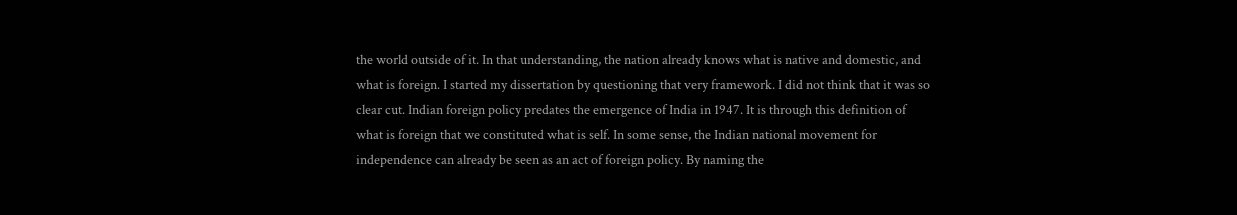the world outside of it. In that understanding, the nation already knows what is native and domestic, and what is foreign. I started my dissertation by questioning that very framework. I did not think that it was so clear cut. Indian foreign policy predates the emergence of India in 1947. It is through this definition of what is foreign that we constituted what is self. In some sense, the Indian national movement for independence can already be seen as an act of foreign policy. By naming the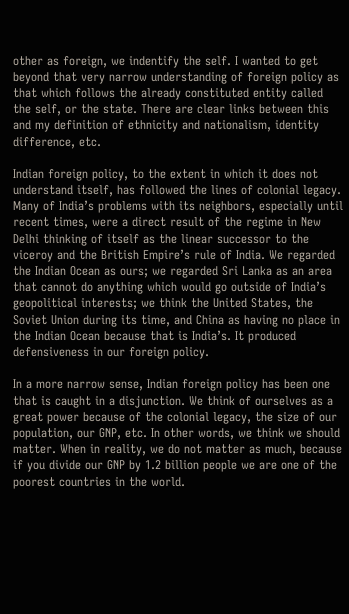other as foreign, we indentify the self. I wanted to get beyond that very narrow understanding of foreign policy as that which follows the already constituted entity called the self, or the state. There are clear links between this and my definition of ethnicity and nationalism, identity difference, etc.

Indian foreign policy, to the extent in which it does not understand itself, has followed the lines of colonial legacy. Many of India’s problems with its neighbors, especially until recent times, were a direct result of the regime in New Delhi thinking of itself as the linear successor to the viceroy and the British Empire’s rule of India. We regarded the Indian Ocean as ours; we regarded Sri Lanka as an area that cannot do anything which would go outside of India’s geopolitical interests; we think the United States, the Soviet Union during its time, and China as having no place in the Indian Ocean because that is India’s. It produced defensiveness in our foreign policy.

In a more narrow sense, Indian foreign policy has been one that is caught in a disjunction. We think of ourselves as a great power because of the colonial legacy, the size of our population, our GNP, etc. In other words, we think we should matter. When in reality, we do not matter as much, because if you divide our GNP by 1.2 billion people we are one of the poorest countries in the world.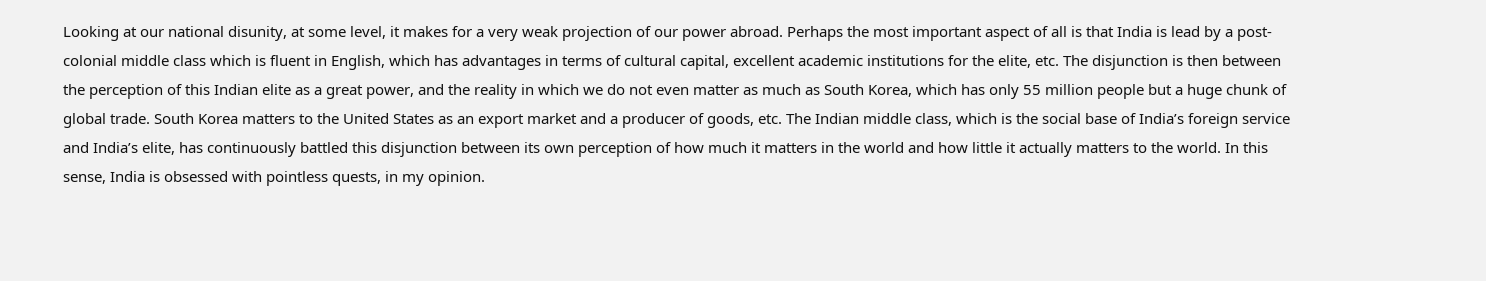Looking at our national disunity, at some level, it makes for a very weak projection of our power abroad. Perhaps the most important aspect of all is that India is lead by a post-colonial middle class which is fluent in English, which has advantages in terms of cultural capital, excellent academic institutions for the elite, etc. The disjunction is then between the perception of this Indian elite as a great power, and the reality in which we do not even matter as much as South Korea, which has only 55 million people but a huge chunk of global trade. South Korea matters to the United States as an export market and a producer of goods, etc. The Indian middle class, which is the social base of India’s foreign service and India’s elite, has continuously battled this disjunction between its own perception of how much it matters in the world and how little it actually matters to the world. In this sense, India is obsessed with pointless quests, in my opinion.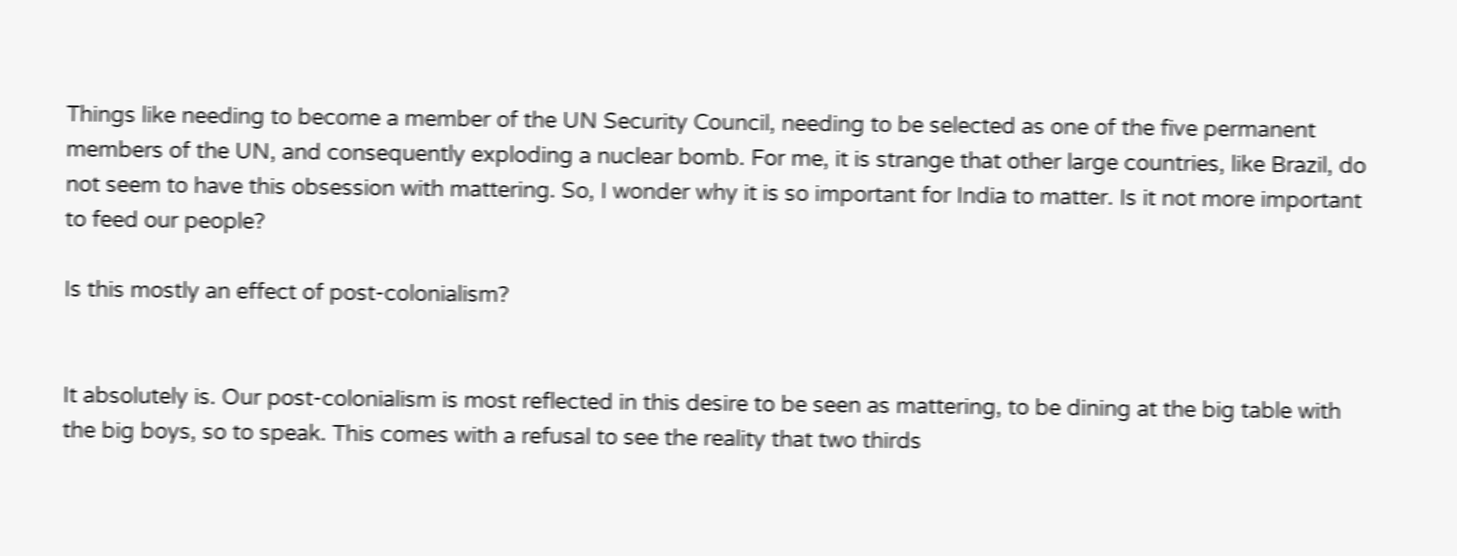Things like needing to become a member of the UN Security Council, needing to be selected as one of the five permanent members of the UN, and consequently exploding a nuclear bomb. For me, it is strange that other large countries, like Brazil, do not seem to have this obsession with mattering. So, I wonder why it is so important for India to matter. Is it not more important to feed our people?

Is this mostly an effect of post-colonialism?


It absolutely is. Our post-colonialism is most reflected in this desire to be seen as mattering, to be dining at the big table with the big boys, so to speak. This comes with a refusal to see the reality that two thirds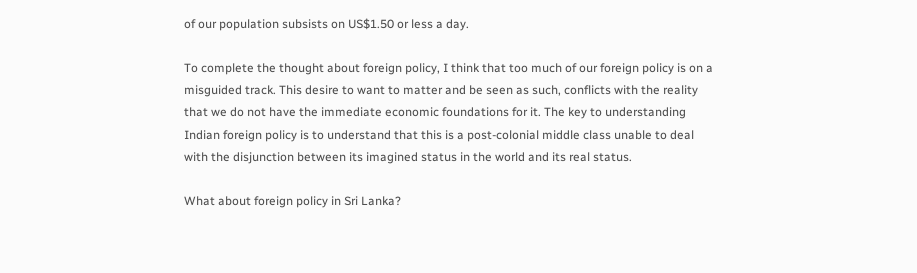of our population subsists on US$1.50 or less a day.

To complete the thought about foreign policy, I think that too much of our foreign policy is on a misguided track. This desire to want to matter and be seen as such, conflicts with the reality that we do not have the immediate economic foundations for it. The key to understanding Indian foreign policy is to understand that this is a post-colonial middle class unable to deal with the disjunction between its imagined status in the world and its real status.

What about foreign policy in Sri Lanka?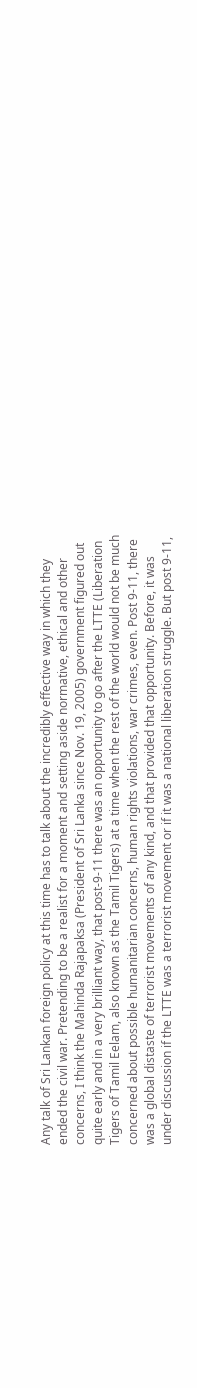Any talk of Sri Lankan foreign policy at this time has to talk about the incredibly effective way in which they ended the civil war. Pretending to be a realist for a moment and setting aside normative, ethical and other concerns, I think the Mahinda Rajapaksa (President of Sri Lanka since Nov. 19, 2005) government figured out quite early and in a very brilliant way, that post-9-11 there was an opportunity to go after the LTTE (Liberation Tigers of Tamil Eelam, also known as the Tamil Tigers) at a time when the rest of the world would not be much concerned about possible humanitarian concerns, human rights violations, war crimes, even. Post 9-11, there was a global distaste of terrorist movements of any kind, and that provided that opportunity. Before, it was under discussion if the LTTE was a terrorist movement or if it was a national liberation struggle. But post 9-11,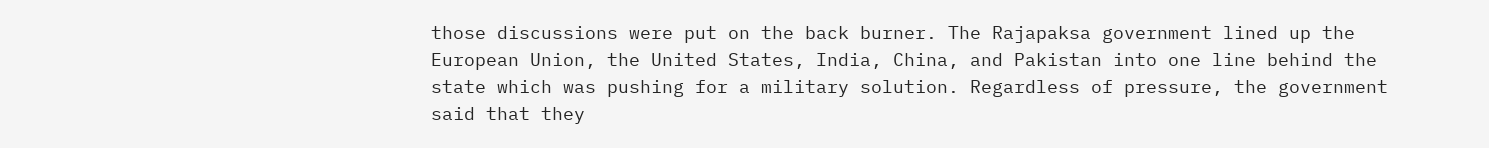those discussions were put on the back burner. The Rajapaksa government lined up the European Union, the United States, India, China, and Pakistan into one line behind the state which was pushing for a military solution. Regardless of pressure, the government said that they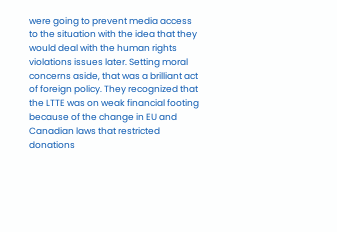were going to prevent media access to the situation with the idea that they would deal with the human rights violations issues later. Setting moral concerns aside, that was a brilliant act of foreign policy. They recognized that the LTTE was on weak financial footing because of the change in EU and Canadian laws that restricted donations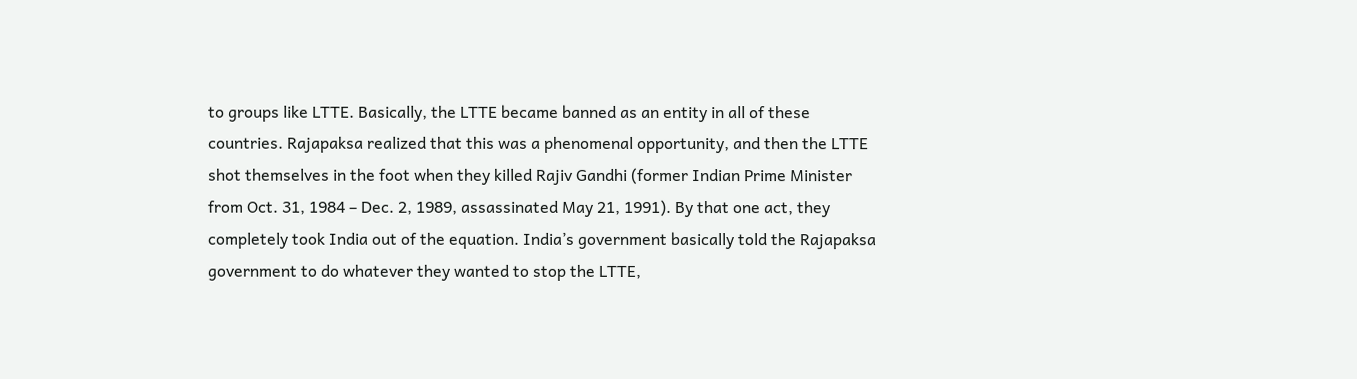to groups like LTTE. Basically, the LTTE became banned as an entity in all of these countries. Rajapaksa realized that this was a phenomenal opportunity, and then the LTTE shot themselves in the foot when they killed Rajiv Gandhi (former Indian Prime Minister from Oct. 31, 1984 – Dec. 2, 1989, assassinated May 21, 1991). By that one act, they completely took India out of the equation. India’s government basically told the Rajapaksa government to do whatever they wanted to stop the LTTE,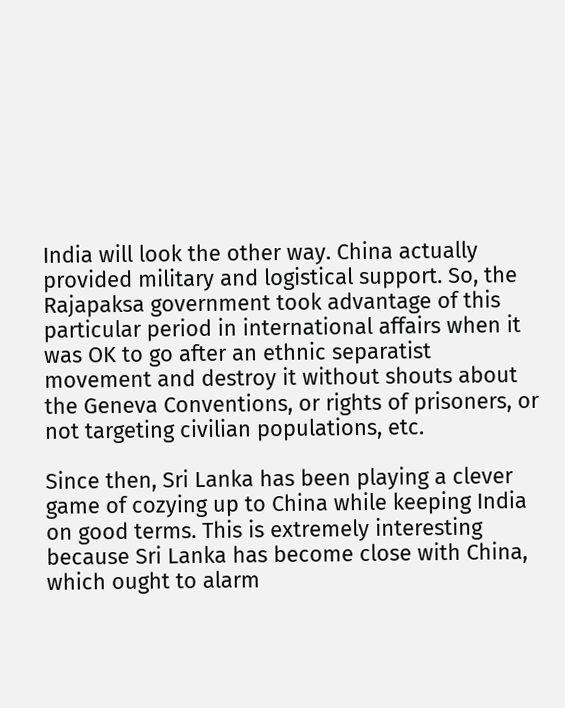India will look the other way. China actually provided military and logistical support. So, the Rajapaksa government took advantage of this particular period in international affairs when it was OK to go after an ethnic separatist movement and destroy it without shouts about the Geneva Conventions, or rights of prisoners, or not targeting civilian populations, etc.

Since then, Sri Lanka has been playing a clever game of cozying up to China while keeping India on good terms. This is extremely interesting because Sri Lanka has become close with China, which ought to alarm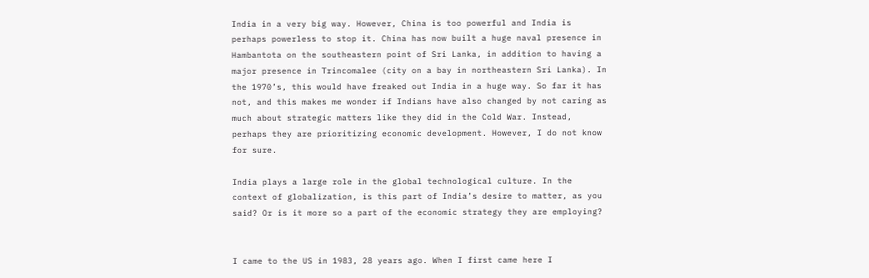India in a very big way. However, China is too powerful and India is perhaps powerless to stop it. China has now built a huge naval presence in Hambantota on the southeastern point of Sri Lanka, in addition to having a major presence in Trincomalee (city on a bay in northeastern Sri Lanka). In the 1970’s, this would have freaked out India in a huge way. So far it has not, and this makes me wonder if Indians have also changed by not caring as much about strategic matters like they did in the Cold War. Instead, perhaps they are prioritizing economic development. However, I do not know for sure.

India plays a large role in the global technological culture. In the context of globalization, is this part of India’s desire to matter, as you said? Or is it more so a part of the economic strategy they are employing?


I came to the US in 1983, 28 years ago. When I first came here I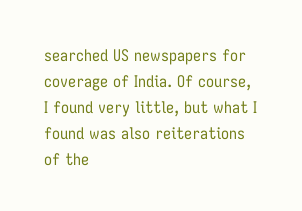searched US newspapers for coverage of India. Of course, I found very little, but what I found was also reiterations of the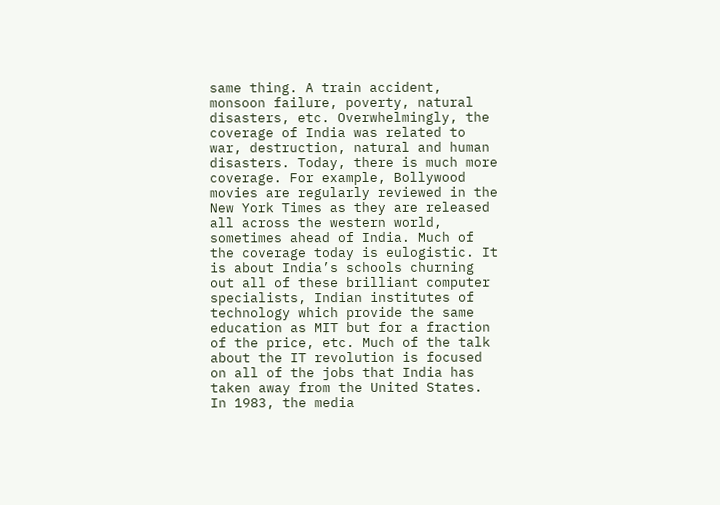same thing. A train accident, monsoon failure, poverty, natural disasters, etc. Overwhelmingly, the coverage of India was related to war, destruction, natural and human disasters. Today, there is much more coverage. For example, Bollywood movies are regularly reviewed in the New York Times as they are released all across the western world, sometimes ahead of India. Much of the coverage today is eulogistic. It is about India’s schools churning out all of these brilliant computer specialists, Indian institutes of technology which provide the same education as MIT but for a fraction of the price, etc. Much of the talk about the IT revolution is focused on all of the jobs that India has taken away from the United States. In 1983, the media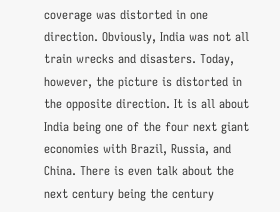coverage was distorted in one direction. Obviously, India was not all train wrecks and disasters. Today, however, the picture is distorted in the opposite direction. It is all about India being one of the four next giant economies with Brazil, Russia, and China. There is even talk about the next century being the century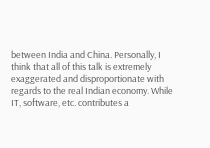between India and China. Personally, I think that all of this talk is extremely exaggerated and disproportionate with regards to the real Indian economy. While IT, software, etc. contributes a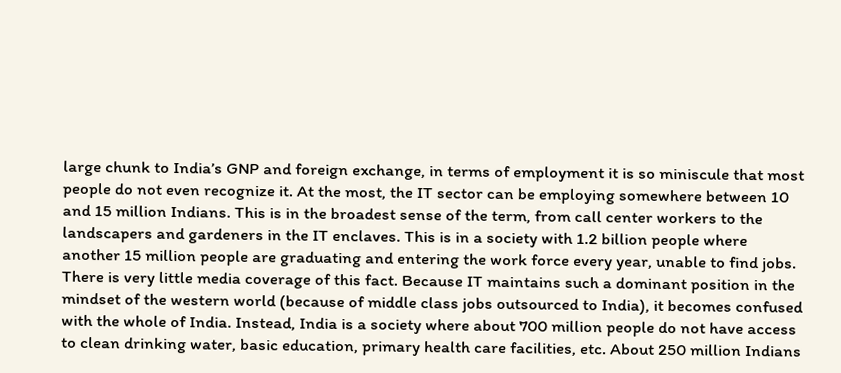large chunk to India’s GNP and foreign exchange, in terms of employment it is so miniscule that most people do not even recognize it. At the most, the IT sector can be employing somewhere between 10 and 15 million Indians. This is in the broadest sense of the term, from call center workers to the landscapers and gardeners in the IT enclaves. This is in a society with 1.2 billion people where another 15 million people are graduating and entering the work force every year, unable to find jobs. There is very little media coverage of this fact. Because IT maintains such a dominant position in the mindset of the western world (because of middle class jobs outsourced to India), it becomes confused with the whole of India. Instead, India is a society where about 700 million people do not have access to clean drinking water, basic education, primary health care facilities, etc. About 250 million Indians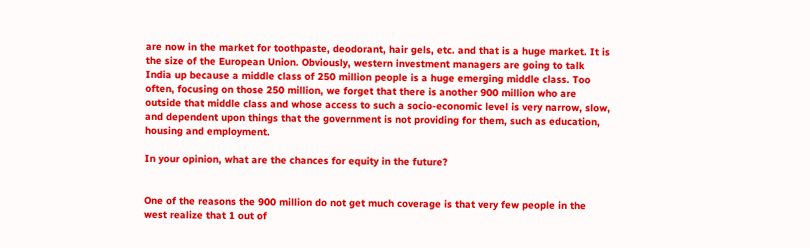are now in the market for toothpaste, deodorant, hair gels, etc. and that is a huge market. It is the size of the European Union. Obviously, western investment managers are going to talk India up because a middle class of 250 million people is a huge emerging middle class. Too often, focusing on those 250 million, we forget that there is another 900 million who are outside that middle class and whose access to such a socio-economic level is very narrow, slow, and dependent upon things that the government is not providing for them, such as education, housing and employment.

In your opinion, what are the chances for equity in the future?


One of the reasons the 900 million do not get much coverage is that very few people in the west realize that 1 out of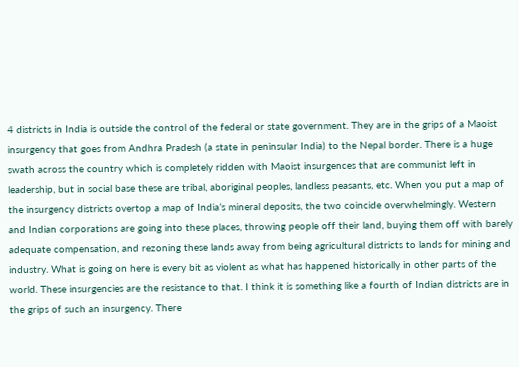4 districts in India is outside the control of the federal or state government. They are in the grips of a Maoist insurgency that goes from Andhra Pradesh (a state in peninsular India) to the Nepal border. There is a huge swath across the country which is completely ridden with Maoist insurgences that are communist left in leadership, but in social base these are tribal, aboriginal peoples, landless peasants, etc. When you put a map of the insurgency districts overtop a map of India’s mineral deposits, the two coincide overwhelmingly. Western and Indian corporations are going into these places, throwing people off their land, buying them off with barely adequate compensation, and rezoning these lands away from being agricultural districts to lands for mining and industry. What is going on here is every bit as violent as what has happened historically in other parts of the world. These insurgencies are the resistance to that. I think it is something like a fourth of Indian districts are in the grips of such an insurgency. There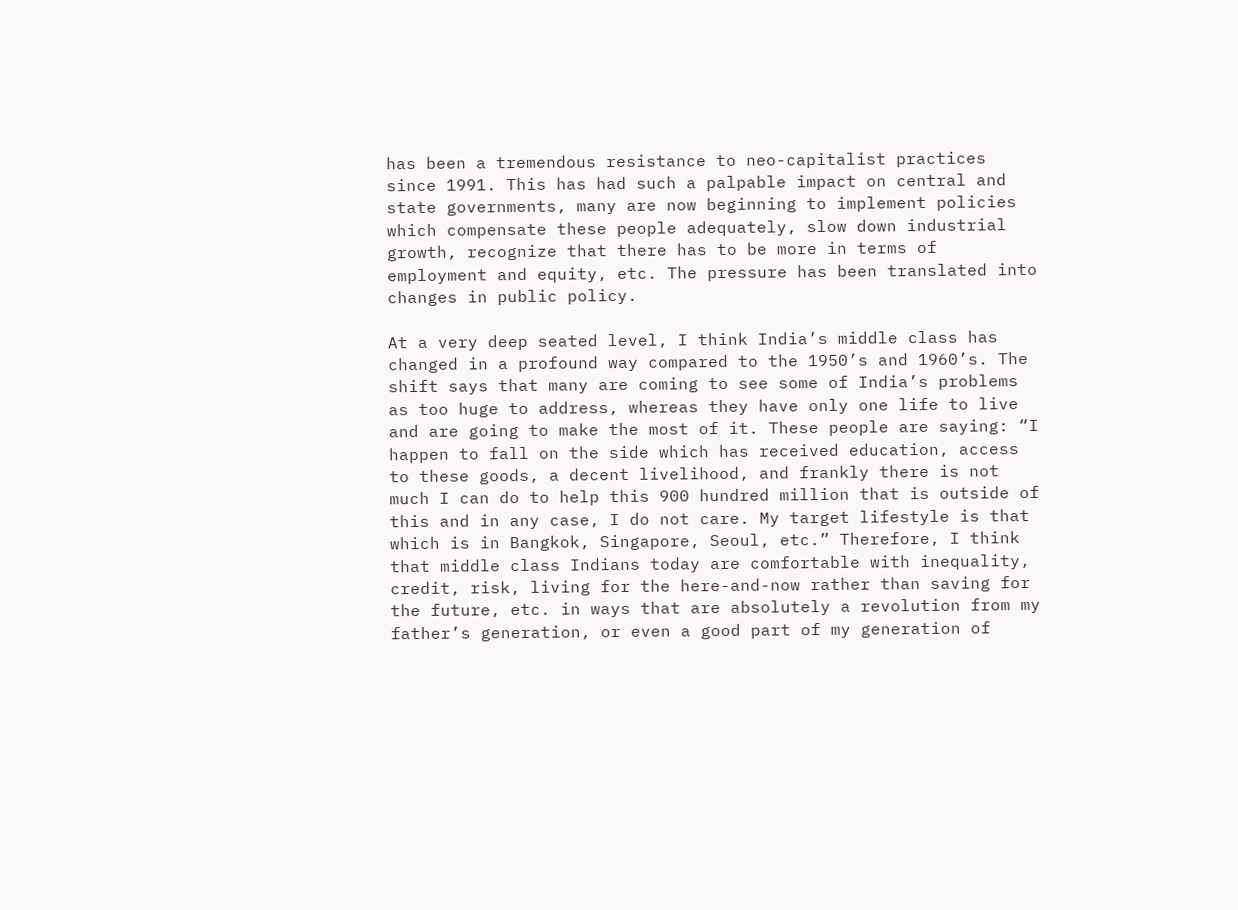has been a tremendous resistance to neo-capitalist practices since 1991. This has had such a palpable impact on central and state governments, many are now beginning to implement policies which compensate these people adequately, slow down industrial growth, recognize that there has to be more in terms of employment and equity, etc. The pressure has been translated into changes in public policy.

At a very deep seated level, I think India’s middle class has changed in a profound way compared to the 1950’s and 1960’s. The shift says that many are coming to see some of India’s problems as too huge to address, whereas they have only one life to live and are going to make the most of it. These people are saying: “I happen to fall on the side which has received education, access to these goods, a decent livelihood, and frankly there is not much I can do to help this 900 hundred million that is outside of this and in any case, I do not care. My target lifestyle is that which is in Bangkok, Singapore, Seoul, etc.” Therefore, I think that middle class Indians today are comfortable with inequality, credit, risk, living for the here-and-now rather than saving for the future, etc. in ways that are absolutely a revolution from my father’s generation, or even a good part of my generation of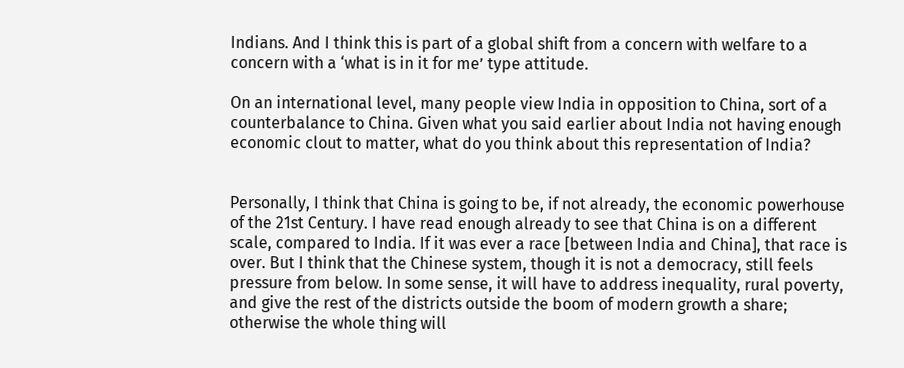Indians. And I think this is part of a global shift from a concern with welfare to a concern with a ‘what is in it for me’ type attitude.

On an international level, many people view India in opposition to China, sort of a counterbalance to China. Given what you said earlier about India not having enough economic clout to matter, what do you think about this representation of India?


Personally, I think that China is going to be, if not already, the economic powerhouse of the 21st Century. I have read enough already to see that China is on a different scale, compared to India. If it was ever a race [between India and China], that race is over. But I think that the Chinese system, though it is not a democracy, still feels pressure from below. In some sense, it will have to address inequality, rural poverty, and give the rest of the districts outside the boom of modern growth a share; otherwise the whole thing will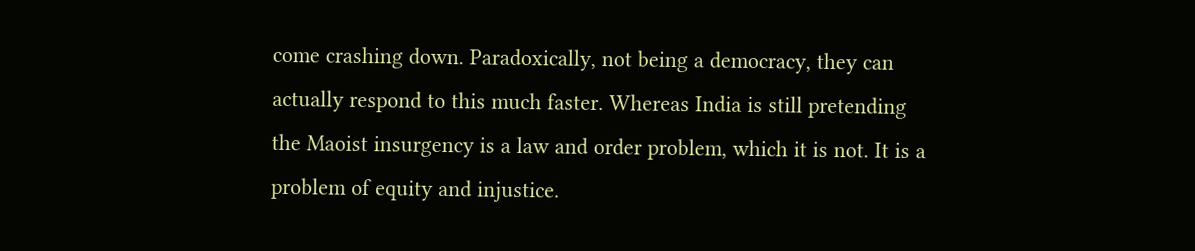come crashing down. Paradoxically, not being a democracy, they can actually respond to this much faster. Whereas India is still pretending the Maoist insurgency is a law and order problem, which it is not. It is a problem of equity and injustice.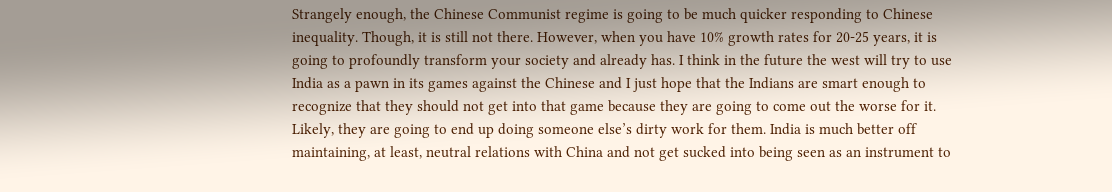Strangely enough, the Chinese Communist regime is going to be much quicker responding to Chinese inequality. Though, it is still not there. However, when you have 10% growth rates for 20-25 years, it is going to profoundly transform your society and already has. I think in the future the west will try to use India as a pawn in its games against the Chinese and I just hope that the Indians are smart enough to recognize that they should not get into that game because they are going to come out the worse for it. Likely, they are going to end up doing someone else’s dirty work for them. India is much better off maintaining, at least, neutral relations with China and not get sucked into being seen as an instrument to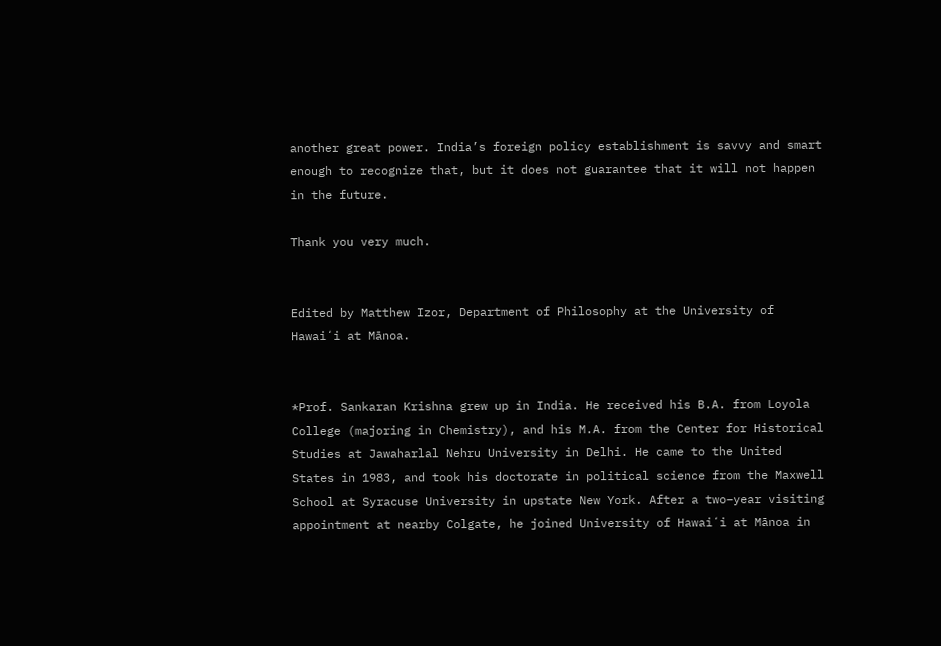another great power. India’s foreign policy establishment is savvy and smart enough to recognize that, but it does not guarantee that it will not happen in the future.

Thank you very much.


Edited by Matthew Izor, Department of Philosophy at the University of Hawaiʻi at Mānoa.


*Prof. Sankaran Krishna grew up in India. He received his B.A. from Loyola College (majoring in Chemistry), and his M.A. from the Center for Historical Studies at Jawaharlal Nehru University in Delhi. He came to the United States in 1983, and took his doctorate in political science from the Maxwell School at Syracuse University in upstate New York. After a two–year visiting appointment at nearby Colgate, he joined University of Hawaiʻi at Mānoa in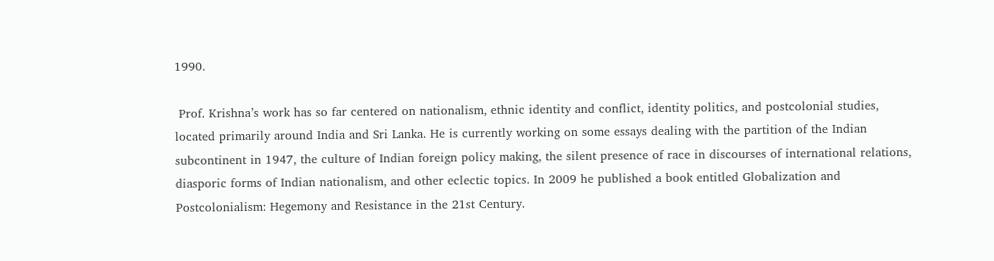1990.

 Prof. Krishna’s work has so far centered on nationalism, ethnic identity and conflict, identity politics, and postcolonial studies, located primarily around India and Sri Lanka. He is currently working on some essays dealing with the partition of the Indian subcontinent in 1947, the culture of Indian foreign policy making, the silent presence of race in discourses of international relations, diasporic forms of Indian nationalism, and other eclectic topics. In 2009 he published a book entitled Globalization and Postcolonialism: Hegemony and Resistance in the 21st Century.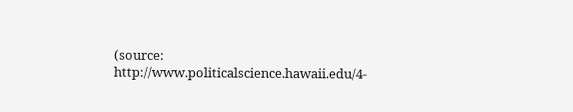(source: http://www.politicalscience.hawaii.edu/4-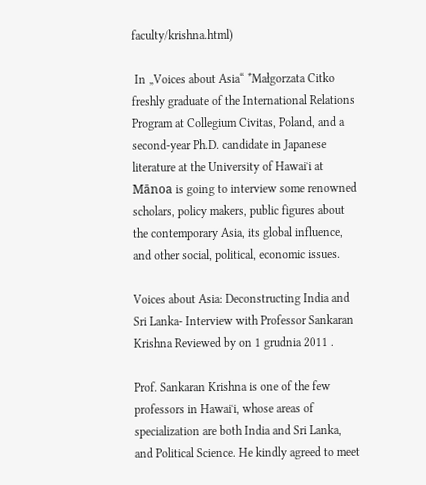faculty/krishna.html)

 In „Voices about Asia“ *Małgorzata Citko freshly graduate of the International Relations Program at Collegium Civitas, Poland, and a second-year Ph.D. candidate in Japanese literature at the University of Hawaiʻi at Mānoa is going to interview some renowned scholars, policy makers, public figures about the contemporary Asia, its global influence, and other social, political, economic issues.

Voices about Asia: Deconstructing India and Sri Lanka- Interview with Professor Sankaran Krishna Reviewed by on 1 grudnia 2011 .

Prof. Sankaran Krishna is one of the few professors in Hawaiʻi, whose areas of specialization are both India and Sri Lanka, and Political Science. He kindly agreed to meet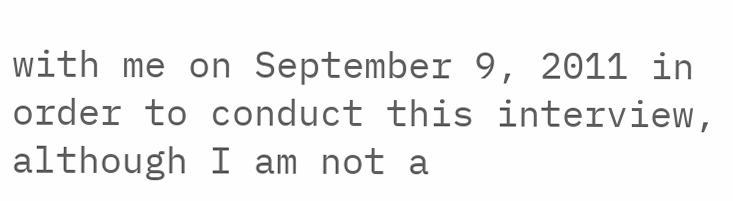with me on September 9, 2011 in order to conduct this interview, although I am not a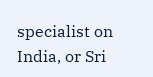specialist on India, or Sri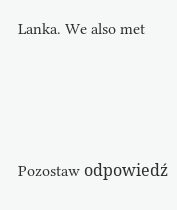Lanka. We also met




Pozostaw odpowiedź